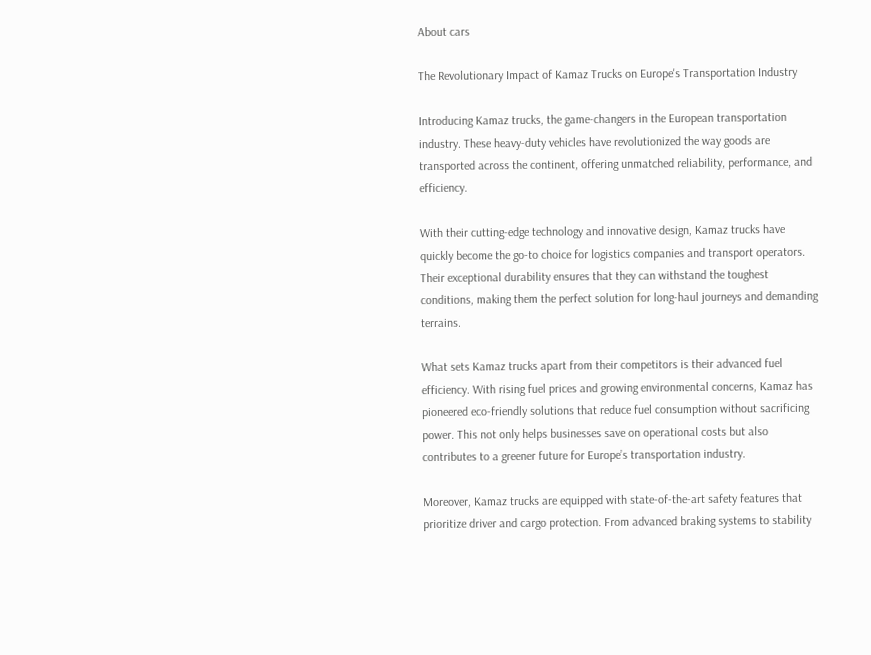About cars

The Revolutionary Impact of Kamaz Trucks on Europe's Transportation Industry

Introducing Kamaz trucks, the game-changers in the European transportation industry. These heavy-duty vehicles have revolutionized the way goods are transported across the continent, offering unmatched reliability, performance, and efficiency.

With their cutting-edge technology and innovative design, Kamaz trucks have quickly become the go-to choice for logistics companies and transport operators. Their exceptional durability ensures that they can withstand the toughest conditions, making them the perfect solution for long-haul journeys and demanding terrains.

What sets Kamaz trucks apart from their competitors is their advanced fuel efficiency. With rising fuel prices and growing environmental concerns, Kamaz has pioneered eco-friendly solutions that reduce fuel consumption without sacrificing power. This not only helps businesses save on operational costs but also contributes to a greener future for Europe’s transportation industry.

Moreover, Kamaz trucks are equipped with state-of-the-art safety features that prioritize driver and cargo protection. From advanced braking systems to stability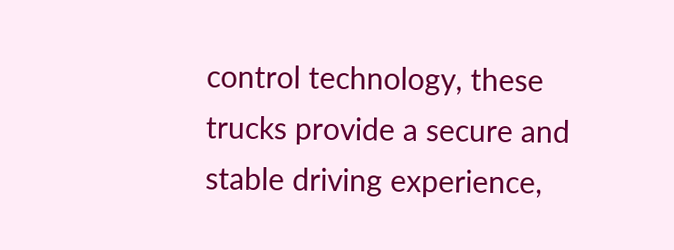control technology, these trucks provide a secure and stable driving experience,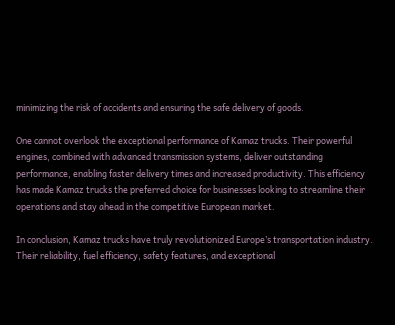minimizing the risk of accidents and ensuring the safe delivery of goods.

One cannot overlook the exceptional performance of Kamaz trucks. Their powerful engines, combined with advanced transmission systems, deliver outstanding performance, enabling faster delivery times and increased productivity. This efficiency has made Kamaz trucks the preferred choice for businesses looking to streamline their operations and stay ahead in the competitive European market.

In conclusion, Kamaz trucks have truly revolutionized Europe’s transportation industry. Their reliability, fuel efficiency, safety features, and exceptional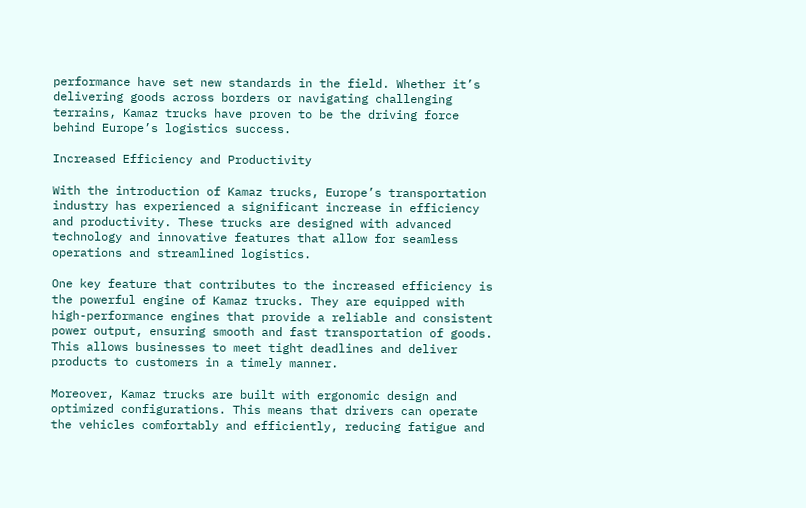performance have set new standards in the field. Whether it’s delivering goods across borders or navigating challenging terrains, Kamaz trucks have proven to be the driving force behind Europe’s logistics success.

Increased Efficiency and Productivity

With the introduction of Kamaz trucks, Europe’s transportation industry has experienced a significant increase in efficiency and productivity. These trucks are designed with advanced technology and innovative features that allow for seamless operations and streamlined logistics.

One key feature that contributes to the increased efficiency is the powerful engine of Kamaz trucks. They are equipped with high-performance engines that provide a reliable and consistent power output, ensuring smooth and fast transportation of goods. This allows businesses to meet tight deadlines and deliver products to customers in a timely manner.

Moreover, Kamaz trucks are built with ergonomic design and optimized configurations. This means that drivers can operate the vehicles comfortably and efficiently, reducing fatigue and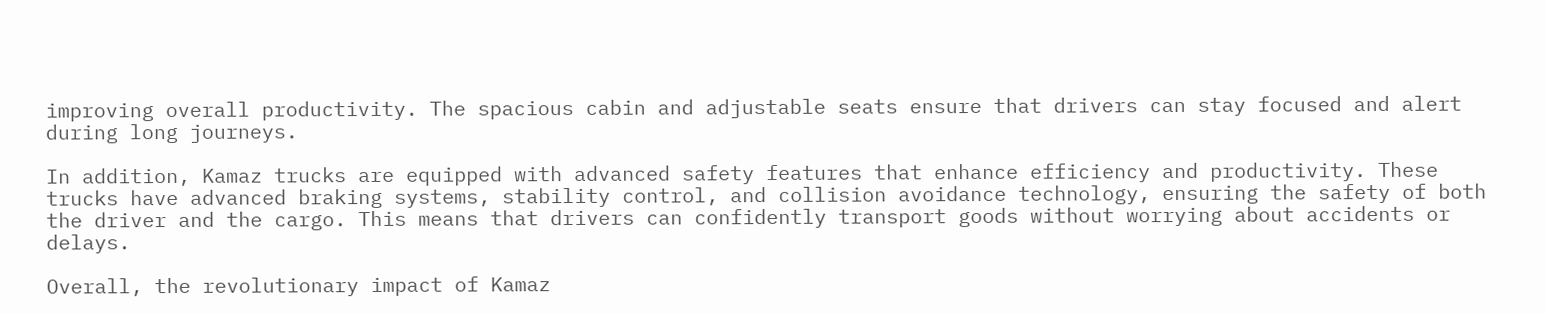improving overall productivity. The spacious cabin and adjustable seats ensure that drivers can stay focused and alert during long journeys.

In addition, Kamaz trucks are equipped with advanced safety features that enhance efficiency and productivity. These trucks have advanced braking systems, stability control, and collision avoidance technology, ensuring the safety of both the driver and the cargo. This means that drivers can confidently transport goods without worrying about accidents or delays.

Overall, the revolutionary impact of Kamaz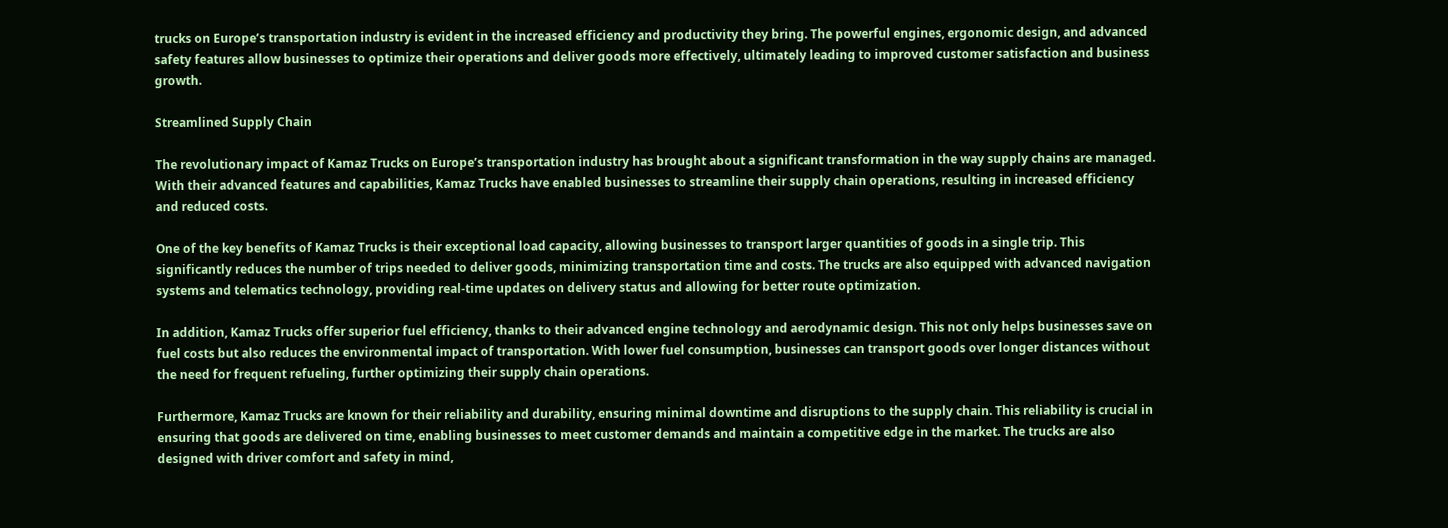trucks on Europe’s transportation industry is evident in the increased efficiency and productivity they bring. The powerful engines, ergonomic design, and advanced safety features allow businesses to optimize their operations and deliver goods more effectively, ultimately leading to improved customer satisfaction and business growth.

Streamlined Supply Chain

The revolutionary impact of Kamaz Trucks on Europe’s transportation industry has brought about a significant transformation in the way supply chains are managed. With their advanced features and capabilities, Kamaz Trucks have enabled businesses to streamline their supply chain operations, resulting in increased efficiency and reduced costs.

One of the key benefits of Kamaz Trucks is their exceptional load capacity, allowing businesses to transport larger quantities of goods in a single trip. This significantly reduces the number of trips needed to deliver goods, minimizing transportation time and costs. The trucks are also equipped with advanced navigation systems and telematics technology, providing real-time updates on delivery status and allowing for better route optimization.

In addition, Kamaz Trucks offer superior fuel efficiency, thanks to their advanced engine technology and aerodynamic design. This not only helps businesses save on fuel costs but also reduces the environmental impact of transportation. With lower fuel consumption, businesses can transport goods over longer distances without the need for frequent refueling, further optimizing their supply chain operations.

Furthermore, Kamaz Trucks are known for their reliability and durability, ensuring minimal downtime and disruptions to the supply chain. This reliability is crucial in ensuring that goods are delivered on time, enabling businesses to meet customer demands and maintain a competitive edge in the market. The trucks are also designed with driver comfort and safety in mind,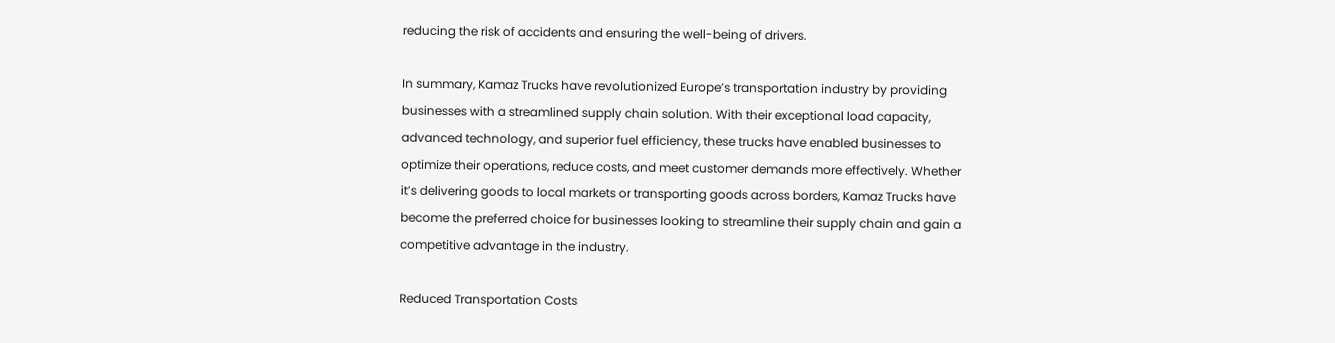reducing the risk of accidents and ensuring the well-being of drivers.

In summary, Kamaz Trucks have revolutionized Europe’s transportation industry by providing businesses with a streamlined supply chain solution. With their exceptional load capacity, advanced technology, and superior fuel efficiency, these trucks have enabled businesses to optimize their operations, reduce costs, and meet customer demands more effectively. Whether it’s delivering goods to local markets or transporting goods across borders, Kamaz Trucks have become the preferred choice for businesses looking to streamline their supply chain and gain a competitive advantage in the industry.

Reduced Transportation Costs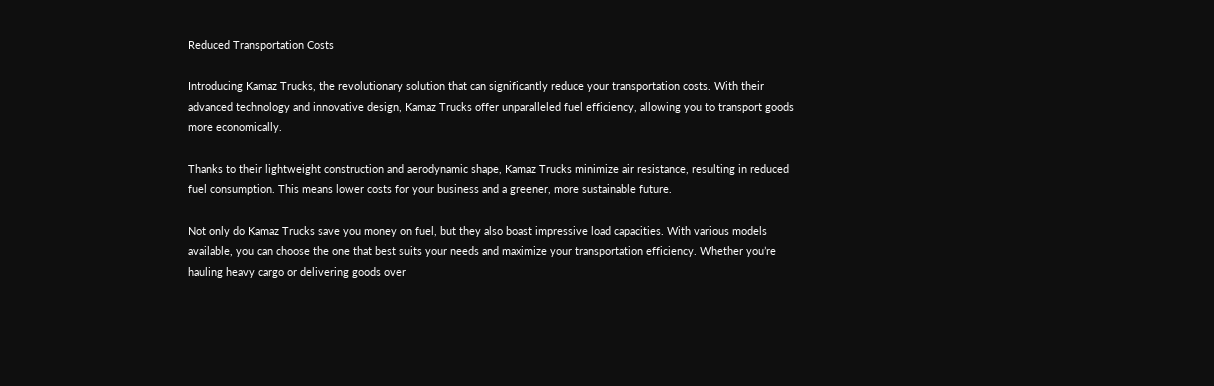Reduced Transportation Costs

Introducing Kamaz Trucks, the revolutionary solution that can significantly reduce your transportation costs. With their advanced technology and innovative design, Kamaz Trucks offer unparalleled fuel efficiency, allowing you to transport goods more economically.

Thanks to their lightweight construction and aerodynamic shape, Kamaz Trucks minimize air resistance, resulting in reduced fuel consumption. This means lower costs for your business and a greener, more sustainable future.

Not only do Kamaz Trucks save you money on fuel, but they also boast impressive load capacities. With various models available, you can choose the one that best suits your needs and maximize your transportation efficiency. Whether you’re hauling heavy cargo or delivering goods over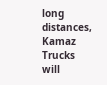long distances, Kamaz Trucks will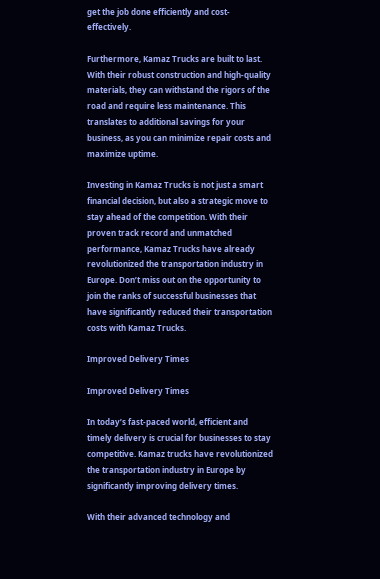get the job done efficiently and cost-effectively.

Furthermore, Kamaz Trucks are built to last. With their robust construction and high-quality materials, they can withstand the rigors of the road and require less maintenance. This translates to additional savings for your business, as you can minimize repair costs and maximize uptime.

Investing in Kamaz Trucks is not just a smart financial decision, but also a strategic move to stay ahead of the competition. With their proven track record and unmatched performance, Kamaz Trucks have already revolutionized the transportation industry in Europe. Don’t miss out on the opportunity to join the ranks of successful businesses that have significantly reduced their transportation costs with Kamaz Trucks.

Improved Delivery Times

Improved Delivery Times

In today’s fast-paced world, efficient and timely delivery is crucial for businesses to stay competitive. Kamaz trucks have revolutionized the transportation industry in Europe by significantly improving delivery times.

With their advanced technology and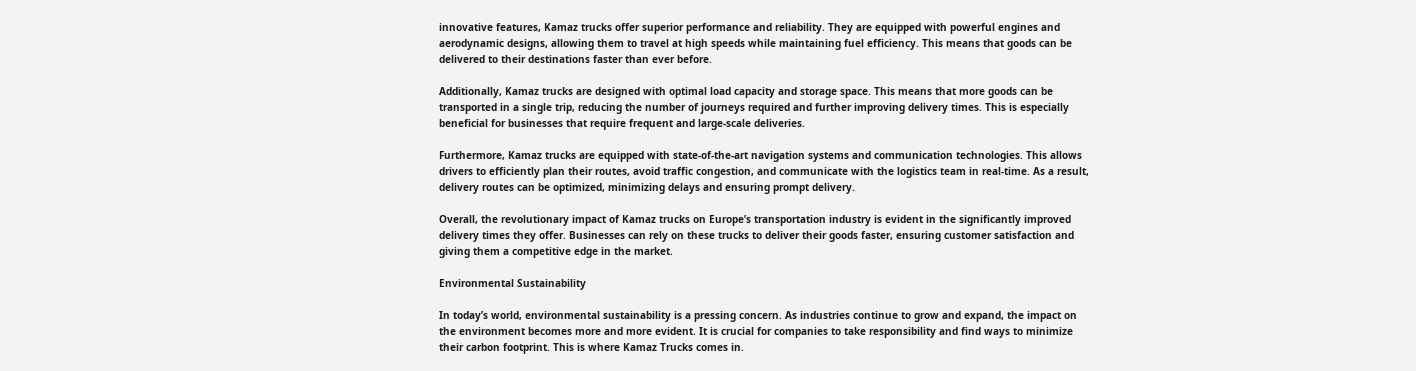innovative features, Kamaz trucks offer superior performance and reliability. They are equipped with powerful engines and aerodynamic designs, allowing them to travel at high speeds while maintaining fuel efficiency. This means that goods can be delivered to their destinations faster than ever before.

Additionally, Kamaz trucks are designed with optimal load capacity and storage space. This means that more goods can be transported in a single trip, reducing the number of journeys required and further improving delivery times. This is especially beneficial for businesses that require frequent and large-scale deliveries.

Furthermore, Kamaz trucks are equipped with state-of-the-art navigation systems and communication technologies. This allows drivers to efficiently plan their routes, avoid traffic congestion, and communicate with the logistics team in real-time. As a result, delivery routes can be optimized, minimizing delays and ensuring prompt delivery.

Overall, the revolutionary impact of Kamaz trucks on Europe’s transportation industry is evident in the significantly improved delivery times they offer. Businesses can rely on these trucks to deliver their goods faster, ensuring customer satisfaction and giving them a competitive edge in the market.

Environmental Sustainability

In today’s world, environmental sustainability is a pressing concern. As industries continue to grow and expand, the impact on the environment becomes more and more evident. It is crucial for companies to take responsibility and find ways to minimize their carbon footprint. This is where Kamaz Trucks comes in.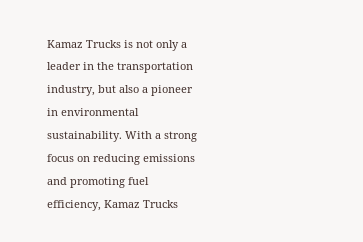Kamaz Trucks is not only a leader in the transportation industry, but also a pioneer in environmental sustainability. With a strong focus on reducing emissions and promoting fuel efficiency, Kamaz Trucks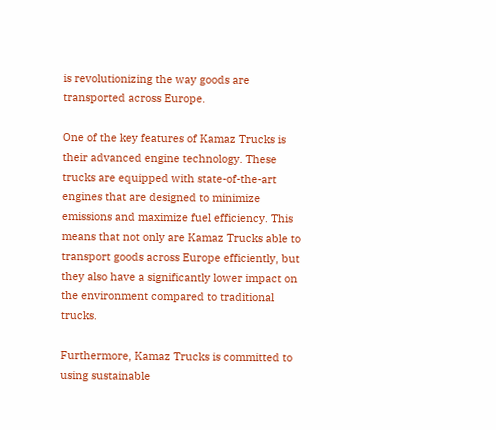is revolutionizing the way goods are transported across Europe.

One of the key features of Kamaz Trucks is their advanced engine technology. These trucks are equipped with state-of-the-art engines that are designed to minimize emissions and maximize fuel efficiency. This means that not only are Kamaz Trucks able to transport goods across Europe efficiently, but they also have a significantly lower impact on the environment compared to traditional trucks.

Furthermore, Kamaz Trucks is committed to using sustainable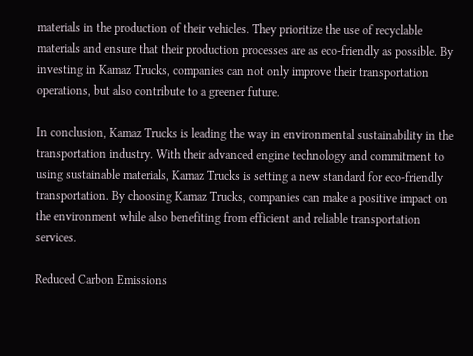materials in the production of their vehicles. They prioritize the use of recyclable materials and ensure that their production processes are as eco-friendly as possible. By investing in Kamaz Trucks, companies can not only improve their transportation operations, but also contribute to a greener future.

In conclusion, Kamaz Trucks is leading the way in environmental sustainability in the transportation industry. With their advanced engine technology and commitment to using sustainable materials, Kamaz Trucks is setting a new standard for eco-friendly transportation. By choosing Kamaz Trucks, companies can make a positive impact on the environment while also benefiting from efficient and reliable transportation services.

Reduced Carbon Emissions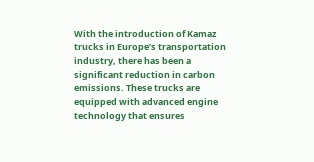With the introduction of Kamaz trucks in Europe’s transportation industry, there has been a significant reduction in carbon emissions. These trucks are equipped with advanced engine technology that ensures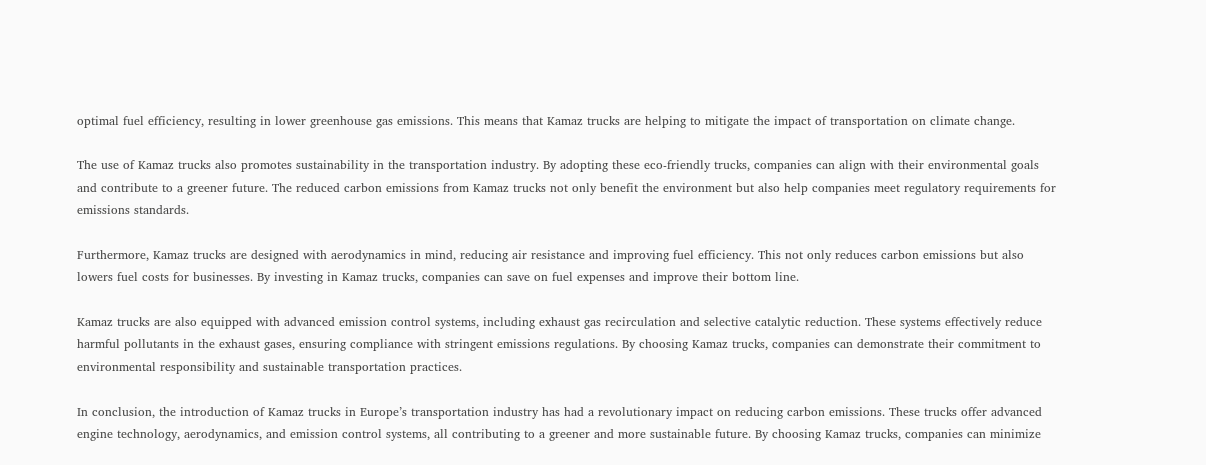optimal fuel efficiency, resulting in lower greenhouse gas emissions. This means that Kamaz trucks are helping to mitigate the impact of transportation on climate change.

The use of Kamaz trucks also promotes sustainability in the transportation industry. By adopting these eco-friendly trucks, companies can align with their environmental goals and contribute to a greener future. The reduced carbon emissions from Kamaz trucks not only benefit the environment but also help companies meet regulatory requirements for emissions standards.

Furthermore, Kamaz trucks are designed with aerodynamics in mind, reducing air resistance and improving fuel efficiency. This not only reduces carbon emissions but also lowers fuel costs for businesses. By investing in Kamaz trucks, companies can save on fuel expenses and improve their bottom line.

Kamaz trucks are also equipped with advanced emission control systems, including exhaust gas recirculation and selective catalytic reduction. These systems effectively reduce harmful pollutants in the exhaust gases, ensuring compliance with stringent emissions regulations. By choosing Kamaz trucks, companies can demonstrate their commitment to environmental responsibility and sustainable transportation practices.

In conclusion, the introduction of Kamaz trucks in Europe’s transportation industry has had a revolutionary impact on reducing carbon emissions. These trucks offer advanced engine technology, aerodynamics, and emission control systems, all contributing to a greener and more sustainable future. By choosing Kamaz trucks, companies can minimize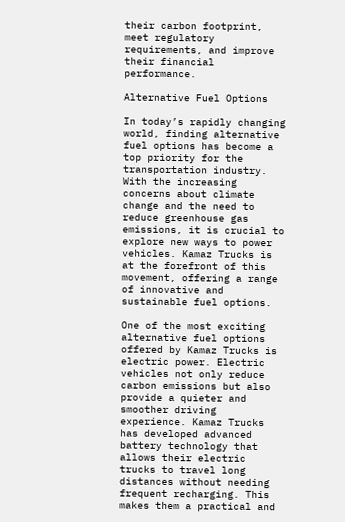their carbon footprint, meet regulatory requirements, and improve their financial performance.

Alternative Fuel Options

In today’s rapidly changing world, finding alternative fuel options has become a top priority for the transportation industry. With the increasing concerns about climate change and the need to reduce greenhouse gas emissions, it is crucial to explore new ways to power vehicles. Kamaz Trucks is at the forefront of this movement, offering a range of innovative and sustainable fuel options.

One of the most exciting alternative fuel options offered by Kamaz Trucks is electric power. Electric vehicles not only reduce carbon emissions but also provide a quieter and smoother driving experience. Kamaz Trucks has developed advanced battery technology that allows their electric trucks to travel long distances without needing frequent recharging. This makes them a practical and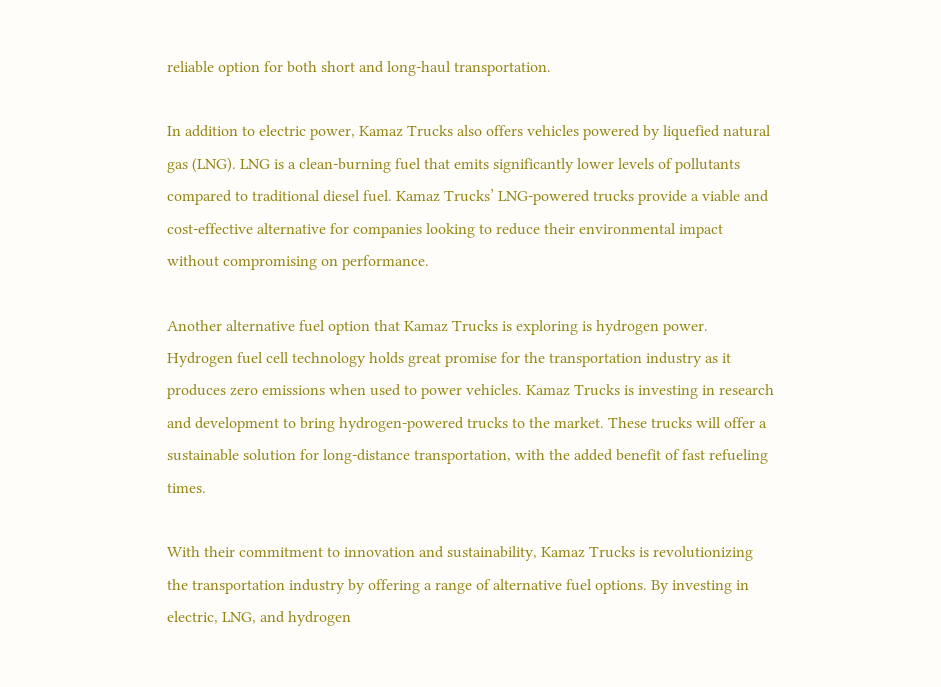reliable option for both short and long-haul transportation.

In addition to electric power, Kamaz Trucks also offers vehicles powered by liquefied natural gas (LNG). LNG is a clean-burning fuel that emits significantly lower levels of pollutants compared to traditional diesel fuel. Kamaz Trucks’ LNG-powered trucks provide a viable and cost-effective alternative for companies looking to reduce their environmental impact without compromising on performance.

Another alternative fuel option that Kamaz Trucks is exploring is hydrogen power. Hydrogen fuel cell technology holds great promise for the transportation industry as it produces zero emissions when used to power vehicles. Kamaz Trucks is investing in research and development to bring hydrogen-powered trucks to the market. These trucks will offer a sustainable solution for long-distance transportation, with the added benefit of fast refueling times.

With their commitment to innovation and sustainability, Kamaz Trucks is revolutionizing the transportation industry by offering a range of alternative fuel options. By investing in electric, LNG, and hydrogen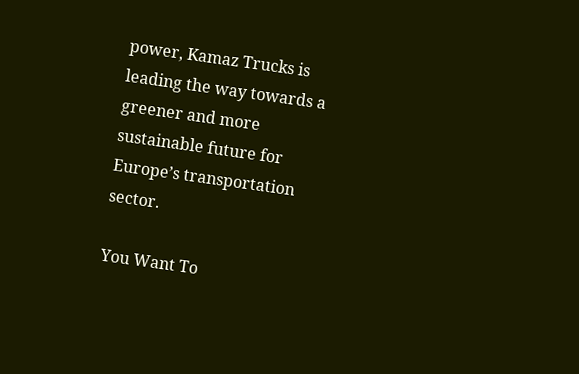power, Kamaz Trucks is leading the way towards a greener and more sustainable future for Europe’s transportation sector.

You Want To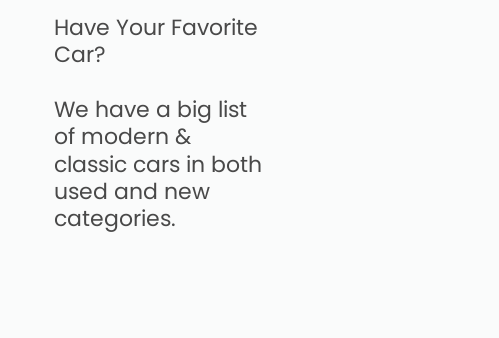Have Your Favorite Car?

We have a big list of modern & classic cars in both used and new categories.